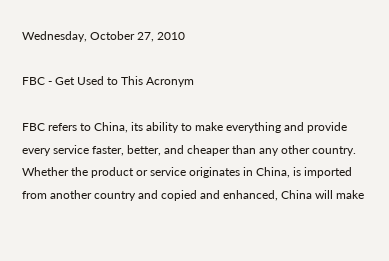Wednesday, October 27, 2010

FBC - Get Used to This Acronym

FBC refers to China, its ability to make everything and provide every service faster, better, and cheaper than any other country.  Whether the product or service originates in China, is imported from another country and copied and enhanced, China will make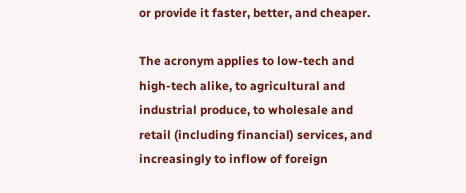or provide it faster, better, and cheaper.

The acronym applies to low-tech and high-tech alike, to agricultural and industrial produce, to wholesale and retail (including financial) services, and increasingly to inflow of foreign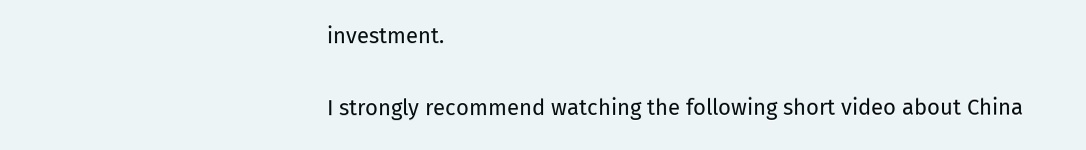investment.

I strongly recommend watching the following short video about China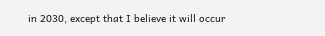in 2030, except that I believe it will occur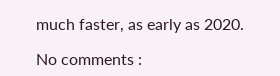much faster, as early as 2020.

No comments :